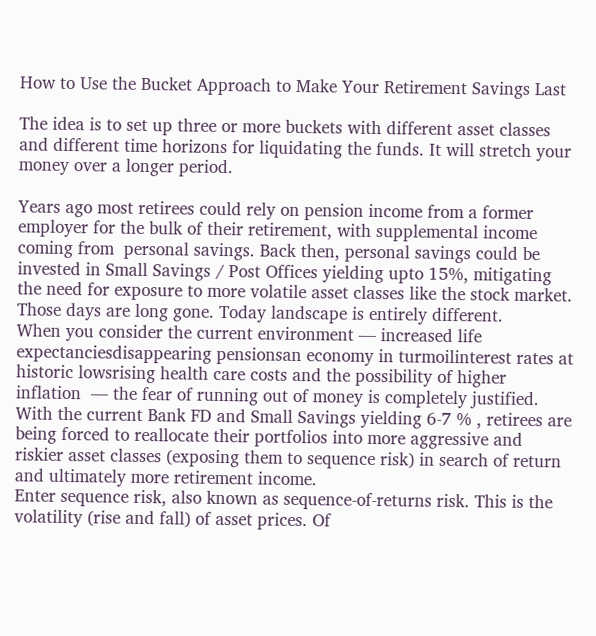How to Use the Bucket Approach to Make Your Retirement Savings Last

The idea is to set up three or more buckets with different asset classes and different time horizons for liquidating the funds. It will stretch your money over a longer period.

Years ago most retirees could rely on pension income from a former employer for the bulk of their retirement, with supplemental income coming from  personal savings. Back then, personal savings could be invested in Small Savings / Post Offices yielding upto 15%, mitigating the need for exposure to more volatile asset classes like the stock market. Those days are long gone. Today landscape is entirely different.
When you consider the current environment — increased life expectanciesdisappearing pensionsan economy in turmoilinterest rates at historic lowsrising health care costs and the possibility of higher inflation  — the fear of running out of money is completely justified. With the current Bank FD and Small Savings yielding 6-7 % , retirees are being forced to reallocate their portfolios into more aggressive and riskier asset classes (exposing them to sequence risk) in search of return and ultimately more retirement income.
Enter sequence risk, also known as sequence-of-returns risk. This is the volatility (rise and fall) of asset prices. Of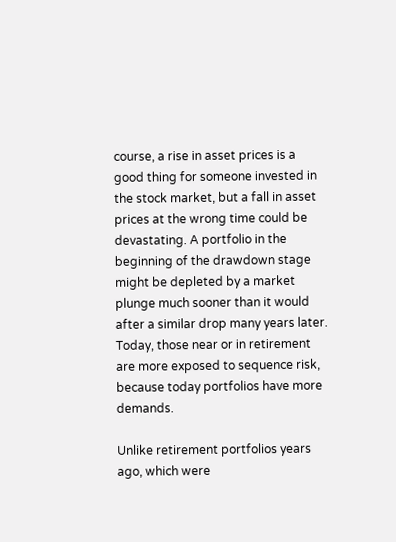course, a rise in asset prices is a good thing for someone invested in the stock market, but a fall in asset prices at the wrong time could be devastating. A portfolio in the beginning of the drawdown stage might be depleted by a market plunge much sooner than it would after a similar drop many years later. Today, those near or in retirement are more exposed to sequence risk, because today portfolios have more demands.

Unlike retirement portfolios years ago, which were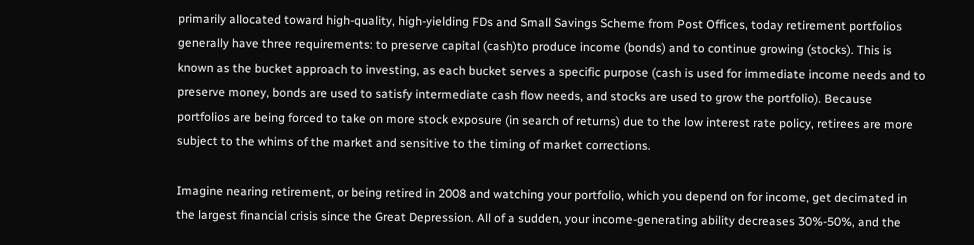primarily allocated toward high-quality, high-yielding FDs and Small Savings Scheme from Post Offices, today retirement portfolios generally have three requirements: to preserve capital (cash)to produce income (bonds) and to continue growing (stocks). This is known as the bucket approach to investing, as each bucket serves a specific purpose (cash is used for immediate income needs and to preserve money, bonds are used to satisfy intermediate cash flow needs, and stocks are used to grow the portfolio). Because portfolios are being forced to take on more stock exposure (in search of returns) due to the low interest rate policy, retirees are more subject to the whims of the market and sensitive to the timing of market corrections.

Imagine nearing retirement, or being retired in 2008 and watching your portfolio, which you depend on for income, get decimated in the largest financial crisis since the Great Depression. All of a sudden, your income-generating ability decreases 30%-50%, and the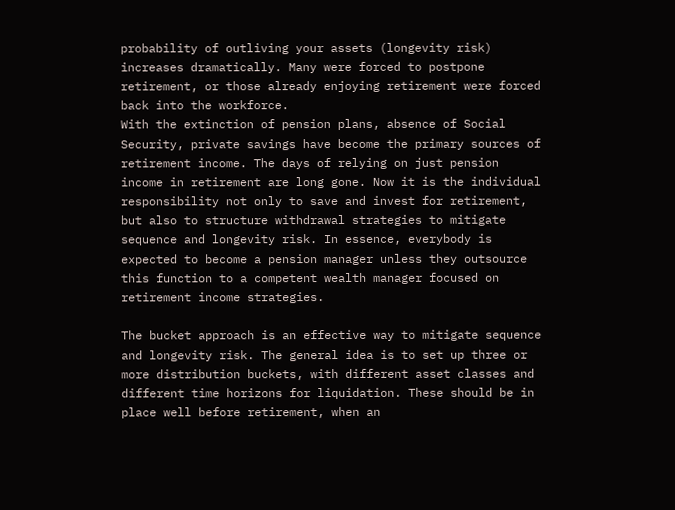probability of outliving your assets (longevity risk) increases dramatically. Many were forced to postpone retirement, or those already enjoying retirement were forced back into the workforce.
With the extinction of pension plans, absence of Social Security, private savings have become the primary sources of retirement income. The days of relying on just pension income in retirement are long gone. Now it is the individual responsibility not only to save and invest for retirement, but also to structure withdrawal strategies to mitigate sequence and longevity risk. In essence, everybody is expected to become a pension manager unless they outsource this function to a competent wealth manager focused on retirement income strategies.

The bucket approach is an effective way to mitigate sequence and longevity risk. The general idea is to set up three or more distribution buckets, with different asset classes and different time horizons for liquidation. These should be in place well before retirement, when an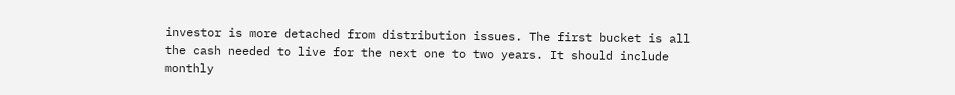investor is more detached from distribution issues. The first bucket is all the cash needed to live for the next one to two years. It should include monthly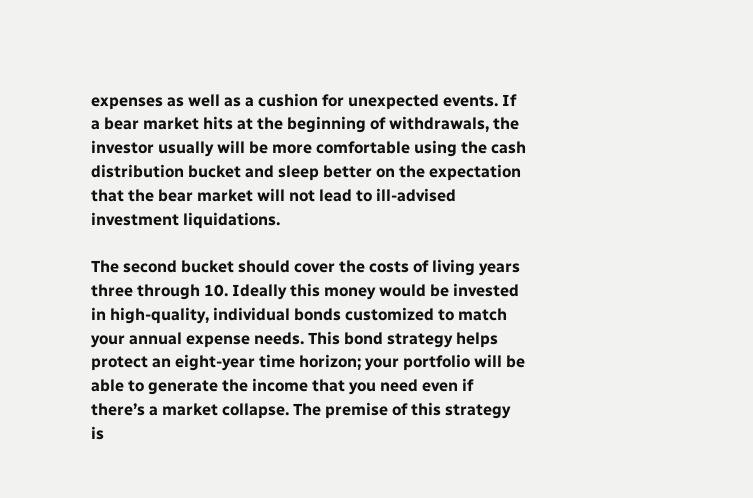expenses as well as a cushion for unexpected events. If a bear market hits at the beginning of withdrawals, the investor usually will be more comfortable using the cash distribution bucket and sleep better on the expectation that the bear market will not lead to ill-advised investment liquidations.

The second bucket should cover the costs of living years three through 10. Ideally this money would be invested in high-quality, individual bonds customized to match your annual expense needs. This bond strategy helps protect an eight-year time horizon; your portfolio will be able to generate the income that you need even if there’s a market collapse. The premise of this strategy is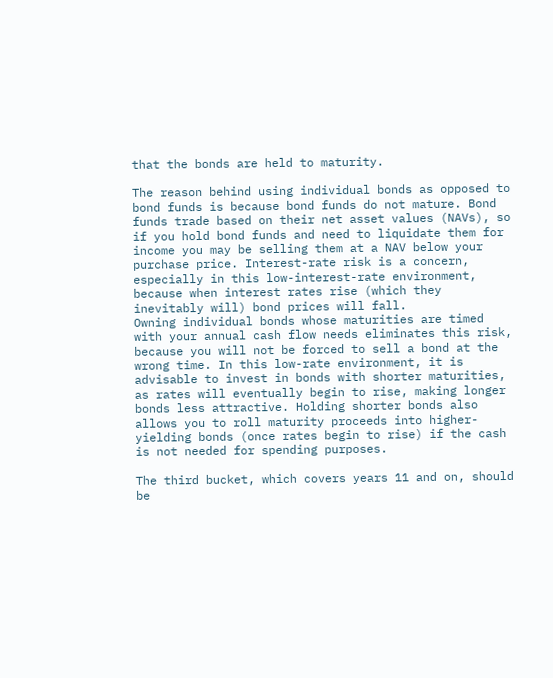that the bonds are held to maturity.

The reason behind using individual bonds as opposed to bond funds is because bond funds do not mature. Bond funds trade based on their net asset values (NAVs), so if you hold bond funds and need to liquidate them for income you may be selling them at a NAV below your purchase price. Interest-rate risk is a concern, especially in this low-interest-rate environment, because when interest rates rise (which they inevitably will) bond prices will fall.
Owning individual bonds whose maturities are timed with your annual cash flow needs eliminates this risk, because you will not be forced to sell a bond at the wrong time. In this low-rate environment, it is advisable to invest in bonds with shorter maturities, as rates will eventually begin to rise, making longer bonds less attractive. Holding shorter bonds also allows you to roll maturity proceeds into higher-yielding bonds (once rates begin to rise) if the cash is not needed for spending purposes.

The third bucket, which covers years 11 and on, should be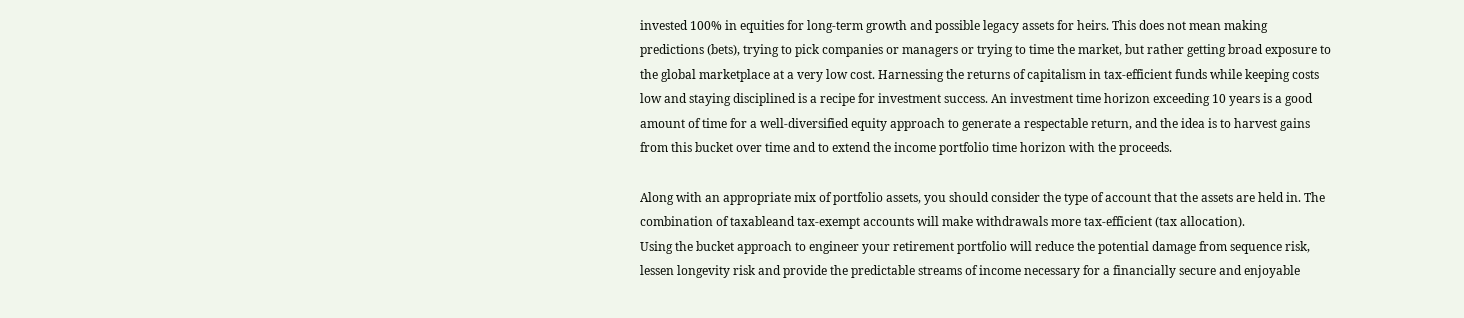invested 100% in equities for long-term growth and possible legacy assets for heirs. This does not mean making predictions (bets), trying to pick companies or managers or trying to time the market, but rather getting broad exposure to the global marketplace at a very low cost. Harnessing the returns of capitalism in tax-efficient funds while keeping costs low and staying disciplined is a recipe for investment success. An investment time horizon exceeding 10 years is a good amount of time for a well-diversified equity approach to generate a respectable return, and the idea is to harvest gains from this bucket over time and to extend the income portfolio time horizon with the proceeds.

Along with an appropriate mix of portfolio assets, you should consider the type of account that the assets are held in. The combination of taxableand tax-exempt accounts will make withdrawals more tax-efficient (tax allocation).
Using the bucket approach to engineer your retirement portfolio will reduce the potential damage from sequence risk, lessen longevity risk and provide the predictable streams of income necessary for a financially secure and enjoyable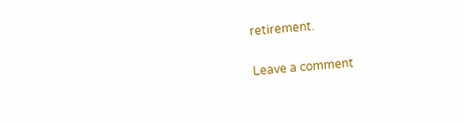retirement.

Leave a comment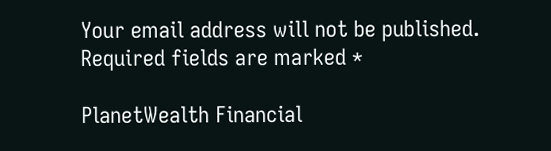Your email address will not be published. Required fields are marked *

PlanetWealth Financial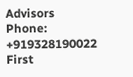Advisors
Phone: +919328190022
First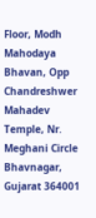Floor, Modh Mahodaya Bhavan, Opp Chandreshwer Mahadev Temple, Nr. Meghani Circle
Bhavnagar, Gujarat 364001